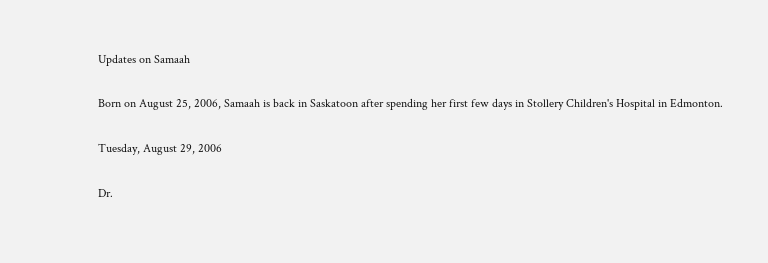Updates on Samaah

Born on August 25, 2006, Samaah is back in Saskatoon after spending her first few days in Stollery Children's Hospital in Edmonton.

Tuesday, August 29, 2006

Dr.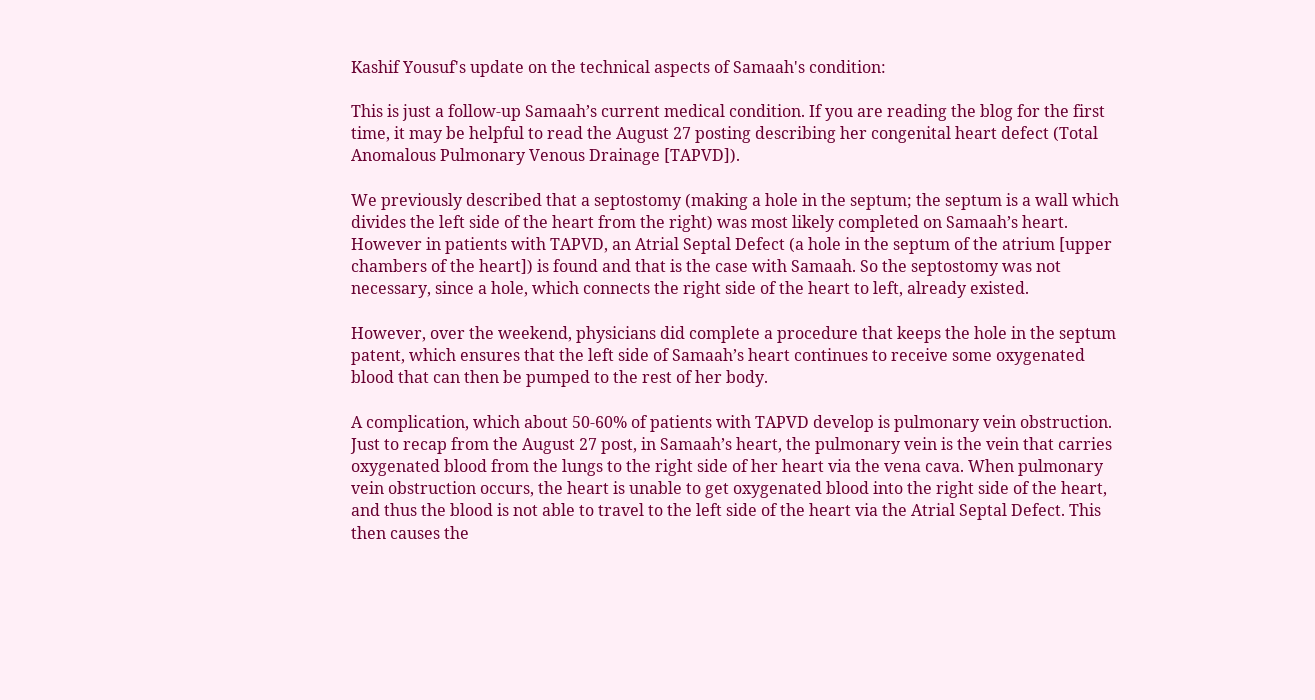Kashif Yousuf's update on the technical aspects of Samaah's condition:

This is just a follow-up Samaah’s current medical condition. If you are reading the blog for the first time, it may be helpful to read the August 27 posting describing her congenital heart defect (Total Anomalous Pulmonary Venous Drainage [TAPVD]).

We previously described that a septostomy (making a hole in the septum; the septum is a wall which divides the left side of the heart from the right) was most likely completed on Samaah’s heart. However in patients with TAPVD, an Atrial Septal Defect (a hole in the septum of the atrium [upper chambers of the heart]) is found and that is the case with Samaah. So the septostomy was not necessary, since a hole, which connects the right side of the heart to left, already existed.

However, over the weekend, physicians did complete a procedure that keeps the hole in the septum patent, which ensures that the left side of Samaah’s heart continues to receive some oxygenated blood that can then be pumped to the rest of her body.

A complication, which about 50-60% of patients with TAPVD develop is pulmonary vein obstruction. Just to recap from the August 27 post, in Samaah’s heart, the pulmonary vein is the vein that carries oxygenated blood from the lungs to the right side of her heart via the vena cava. When pulmonary vein obstruction occurs, the heart is unable to get oxygenated blood into the right side of the heart, and thus the blood is not able to travel to the left side of the heart via the Atrial Septal Defect. This then causes the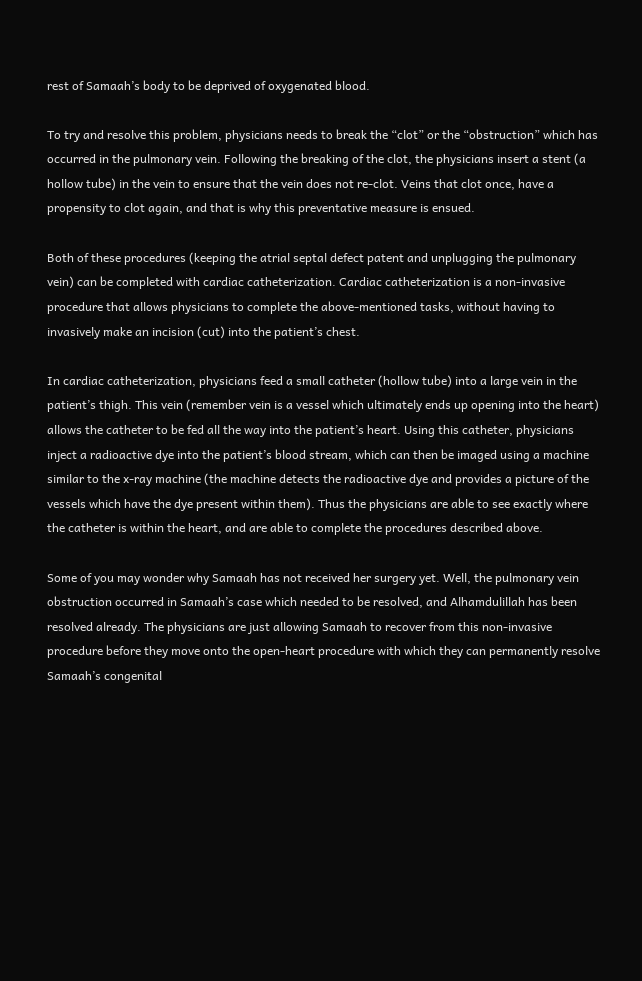rest of Samaah’s body to be deprived of oxygenated blood.

To try and resolve this problem, physicians needs to break the “clot” or the “obstruction” which has occurred in the pulmonary vein. Following the breaking of the clot, the physicians insert a stent (a hollow tube) in the vein to ensure that the vein does not re-clot. Veins that clot once, have a propensity to clot again, and that is why this preventative measure is ensued.

Both of these procedures (keeping the atrial septal defect patent and unplugging the pulmonary vein) can be completed with cardiac catheterization. Cardiac catheterization is a non-invasive procedure that allows physicians to complete the above-mentioned tasks, without having to invasively make an incision (cut) into the patient’s chest.

In cardiac catheterization, physicians feed a small catheter (hollow tube) into a large vein in the patient’s thigh. This vein (remember vein is a vessel which ultimately ends up opening into the heart) allows the catheter to be fed all the way into the patient’s heart. Using this catheter, physicians inject a radioactive dye into the patient’s blood stream, which can then be imaged using a machine similar to the x-ray machine (the machine detects the radioactive dye and provides a picture of the vessels which have the dye present within them). Thus the physicians are able to see exactly where the catheter is within the heart, and are able to complete the procedures described above.

Some of you may wonder why Samaah has not received her surgery yet. Well, the pulmonary vein obstruction occurred in Samaah’s case which needed to be resolved, and Alhamdulillah has been resolved already. The physicians are just allowing Samaah to recover from this non-invasive procedure before they move onto the open-heart procedure with which they can permanently resolve Samaah’s congenital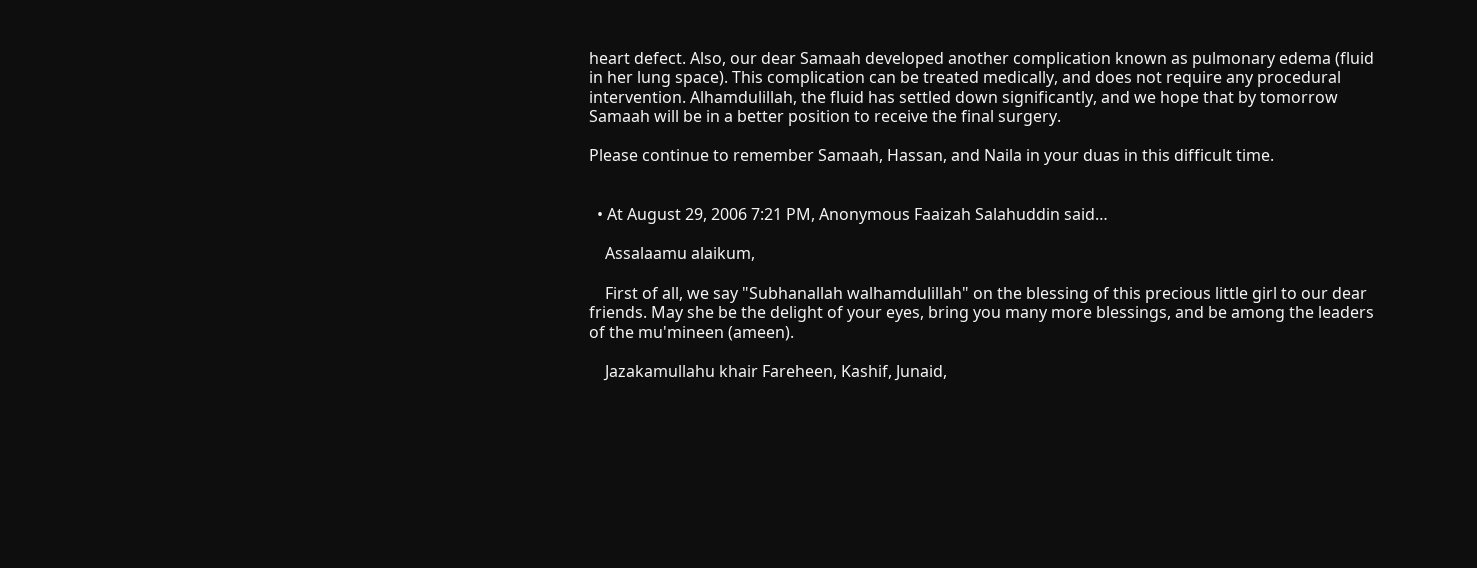heart defect. Also, our dear Samaah developed another complication known as pulmonary edema (fluid in her lung space). This complication can be treated medically, and does not require any procedural intervention. Alhamdulillah, the fluid has settled down significantly, and we hope that by tomorrow Samaah will be in a better position to receive the final surgery.

Please continue to remember Samaah, Hassan, and Naila in your duas in this difficult time.


  • At August 29, 2006 7:21 PM, Anonymous Faaizah Salahuddin said…

    Assalaamu alaikum,

    First of all, we say "Subhanallah walhamdulillah" on the blessing of this precious little girl to our dear friends. May she be the delight of your eyes, bring you many more blessings, and be among the leaders of the mu'mineen (ameen).

    Jazakamullahu khair Fareheen, Kashif, Junaid,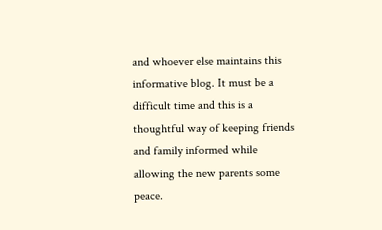and whoever else maintains this informative blog. It must be a difficult time and this is a thoughtful way of keeping friends and family informed while allowing the new parents some peace.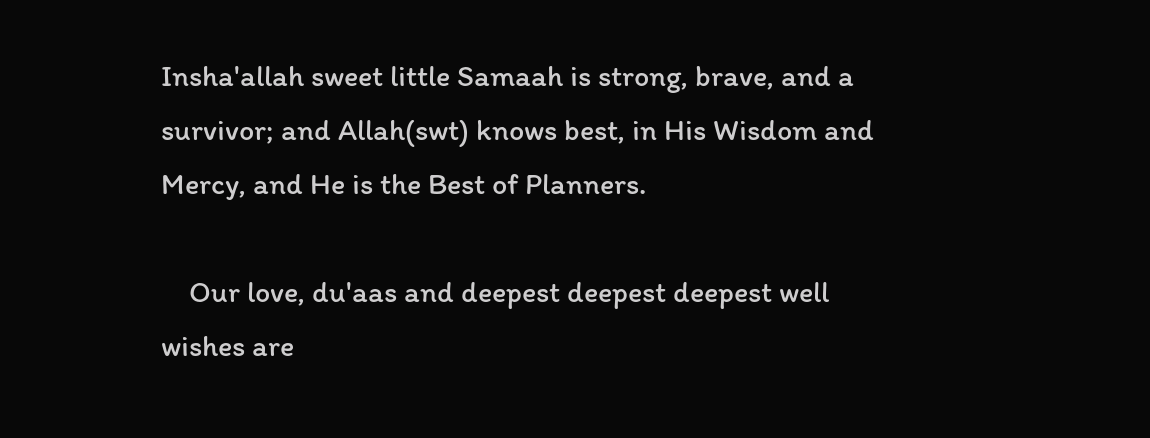Insha'allah sweet little Samaah is strong, brave, and a survivor; and Allah(swt) knows best, in His Wisdom and Mercy, and He is the Best of Planners.

    Our love, du'aas and deepest deepest deepest well wishes are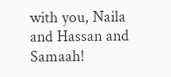with you, Naila and Hassan and Samaah!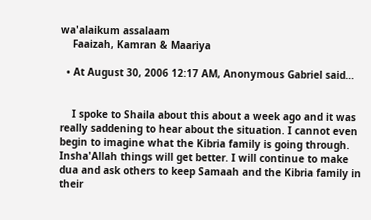wa'alaikum assalaam
    Faaizah, Kamran & Maariya

  • At August 30, 2006 12:17 AM, Anonymous Gabriel said…


    I spoke to Shaila about this about a week ago and it was really saddening to hear about the situation. I cannot even begin to imagine what the Kibria family is going through. Insha'Allah things will get better. I will continue to make dua and ask others to keep Samaah and the Kibria family in their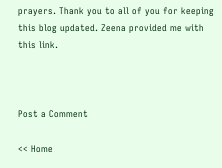prayers. Thank you to all of you for keeping this blog updated. Zeena provided me with this link.



Post a Comment

<< Home